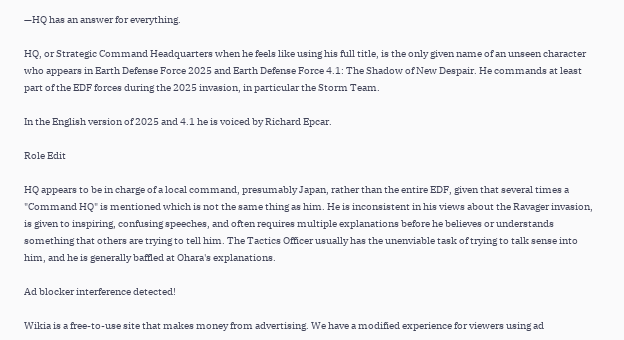—HQ has an answer for everything.

HQ, or Strategic Command Headquarters when he feels like using his full title, is the only given name of an unseen character who appears in Earth Defense Force 2025 and Earth Defense Force 4.1: The Shadow of New Despair. He commands at least part of the EDF forces during the 2025 invasion, in particular the Storm Team.

In the English version of 2025 and 4.1 he is voiced by Richard Epcar.

Role Edit

HQ appears to be in charge of a local command, presumably Japan, rather than the entire EDF, given that several times a "Command HQ" is mentioned which is not the same thing as him. He is inconsistent in his views about the Ravager invasion, is given to inspiring, confusing speeches, and often requires multiple explanations before he believes or understands something that others are trying to tell him. The Tactics Officer usually has the unenviable task of trying to talk sense into him, and he is generally baffled at Ohara's explanations.

Ad blocker interference detected!

Wikia is a free-to-use site that makes money from advertising. We have a modified experience for viewers using ad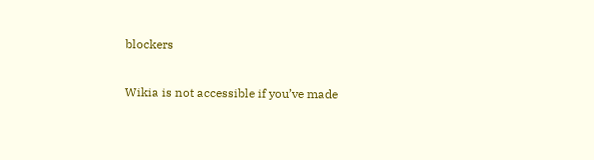blockers

Wikia is not accessible if you’ve made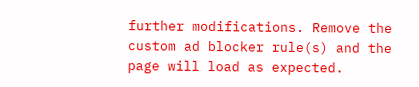further modifications. Remove the custom ad blocker rule(s) and the page will load as expected.